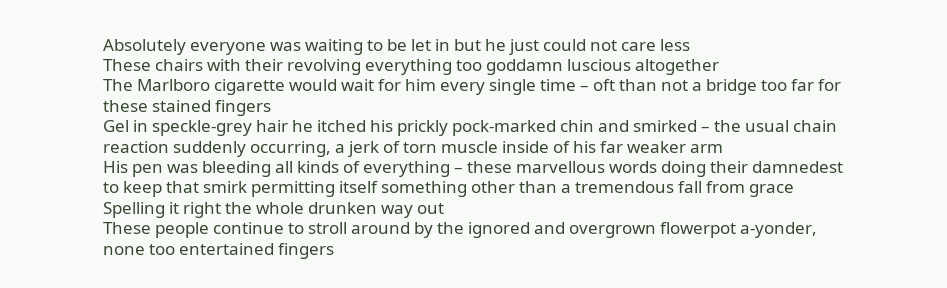Absolutely everyone was waiting to be let in but he just could not care less
These chairs with their revolving everything too goddamn luscious altogether
The Marlboro cigarette would wait for him every single time – oft than not a bridge too far for these stained fingers
Gel in speckle-grey hair he itched his prickly pock-marked chin and smirked – the usual chain reaction suddenly occurring, a jerk of torn muscle inside of his far weaker arm
His pen was bleeding all kinds of everything – these marvellous words doing their damnedest to keep that smirk permitting itself something other than a tremendous fall from grace
Spelling it right the whole drunken way out
These people continue to stroll around by the ignored and overgrown flowerpot a-yonder, none too entertained fingers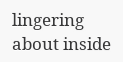lingering about inside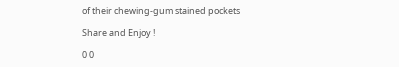of their chewing-gum stained pockets

Share and Enjoy !

0 0